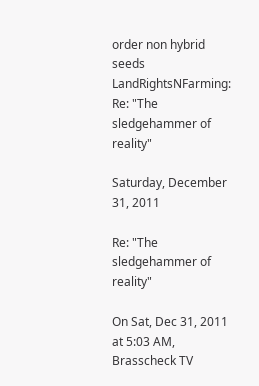order non hybrid seeds LandRightsNFarming: Re: "The sledgehammer of reality"

Saturday, December 31, 2011

Re: "The sledgehammer of reality"

On Sat, Dec 31, 2011 at 5:03 AM, Brasscheck TV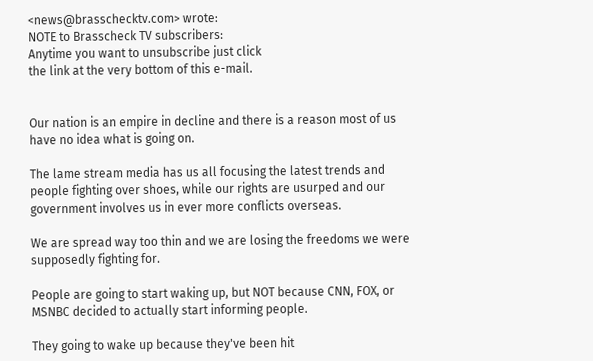<news@brasschecktv.com> wrote:
NOTE to Brasscheck TV subscribers:
Anytime you want to unsubscribe just click
the link at the very bottom of this e-mail.


Our nation is an empire in decline and there is a reason most of us
have no idea what is going on.

The lame stream media has us all focusing the latest trends and
people fighting over shoes, while our rights are usurped and our
government involves us in ever more conflicts overseas.

We are spread way too thin and we are losing the freedoms we were
supposedly fighting for.

People are going to start waking up, but NOT because CNN, FOX, or
MSNBC decided to actually start informing people.

They going to wake up because they've been hit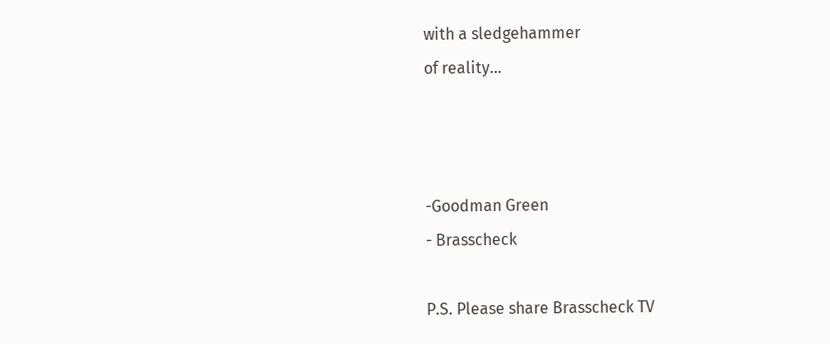with a sledgehammer
of reality...



-Goodman Green
- Brasscheck

P.S. Please share Brasscheck TV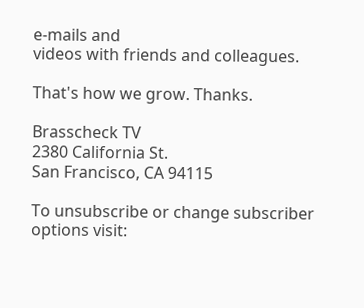e-mails and
videos with friends and colleagues.

That's how we grow. Thanks.

Brasscheck TV
2380 California St.
San Francisco, CA 94115

To unsubscribe or change subscriber options visit: